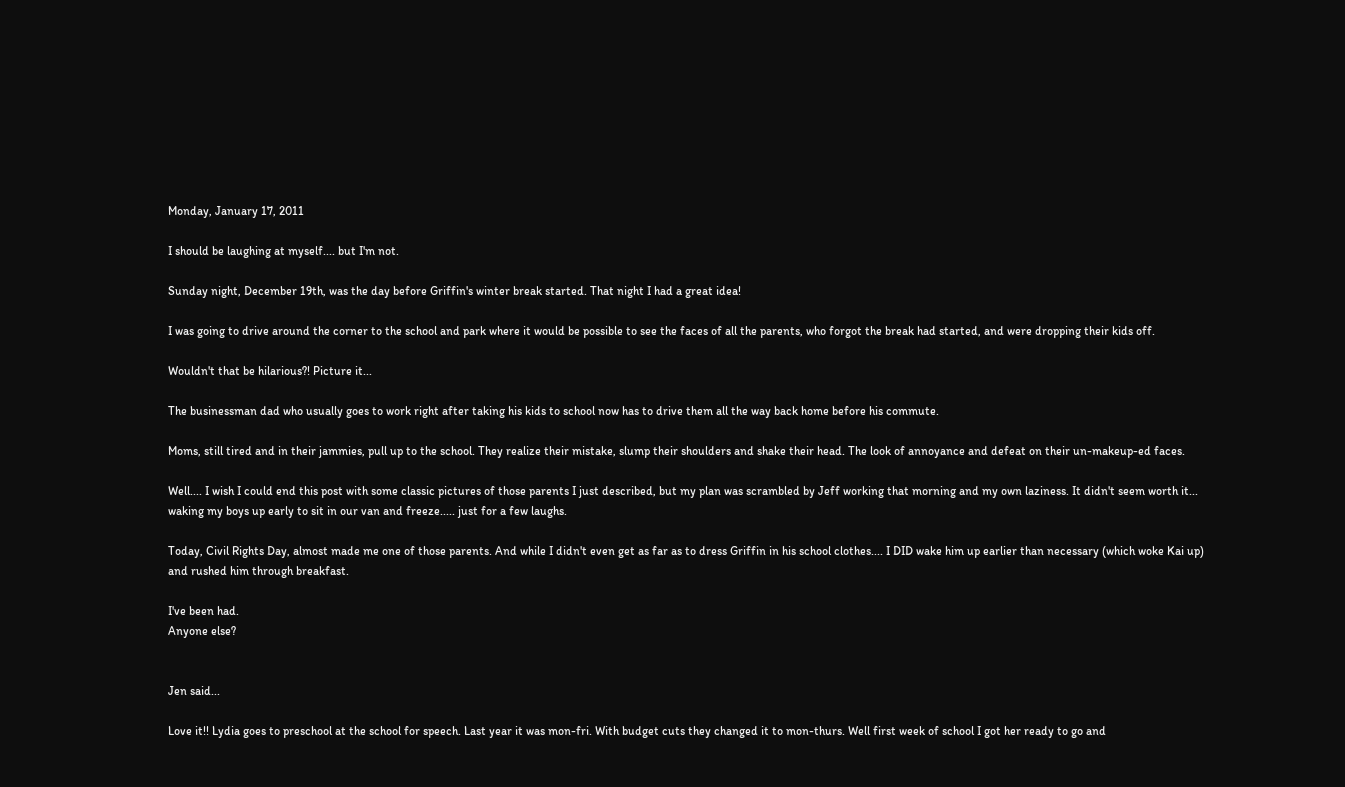Monday, January 17, 2011

I should be laughing at myself.... but I'm not.

Sunday night, December 19th, was the day before Griffin's winter break started. That night I had a great idea!

I was going to drive around the corner to the school and park where it would be possible to see the faces of all the parents, who forgot the break had started, and were dropping their kids off.

Wouldn't that be hilarious?! Picture it...

The businessman dad who usually goes to work right after taking his kids to school now has to drive them all the way back home before his commute.

Moms, still tired and in their jammies, pull up to the school. They realize their mistake, slump their shoulders and shake their head. The look of annoyance and defeat on their un-makeup-ed faces.

Well.... I wish I could end this post with some classic pictures of those parents I just described, but my plan was scrambled by Jeff working that morning and my own laziness. It didn't seem worth it... waking my boys up early to sit in our van and freeze..... just for a few laughs.

Today, Civil Rights Day, almost made me one of those parents. And while I didn't even get as far as to dress Griffin in his school clothes.... I DID wake him up earlier than necessary (which woke Kai up) and rushed him through breakfast.

I've been had.
Anyone else?


Jen said...

Love it!! Lydia goes to preschool at the school for speech. Last year it was mon-fri. With budget cuts they changed it to mon-thurs. Well first week of school I got her ready to go and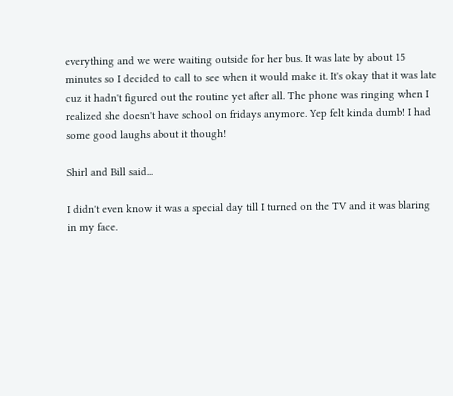everything and we were waiting outside for her bus. It was late by about 15 minutes so I decided to call to see when it would make it. It's okay that it was late cuz it hadn't figured out the routine yet after all. The phone was ringing when I realized she doesn't have school on fridays anymore. Yep felt kinda dumb! I had some good laughs about it though!

Shirl and Bill said...

I didn't even know it was a special day till I turned on the TV and it was blaring in my face.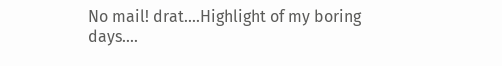No mail! drat....Highlight of my boring days....